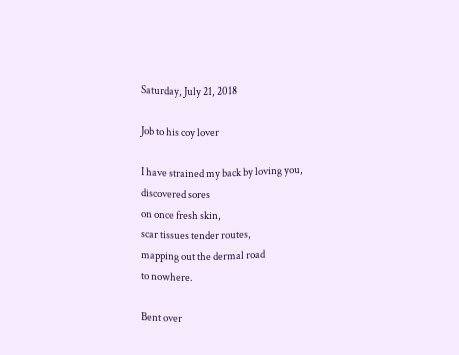Saturday, July 21, 2018

Job to his coy lover

I have strained my back by loving you,
discovered sores
on once fresh skin,
scar tissues tender routes,
mapping out the dermal road
to nowhere.

Bent over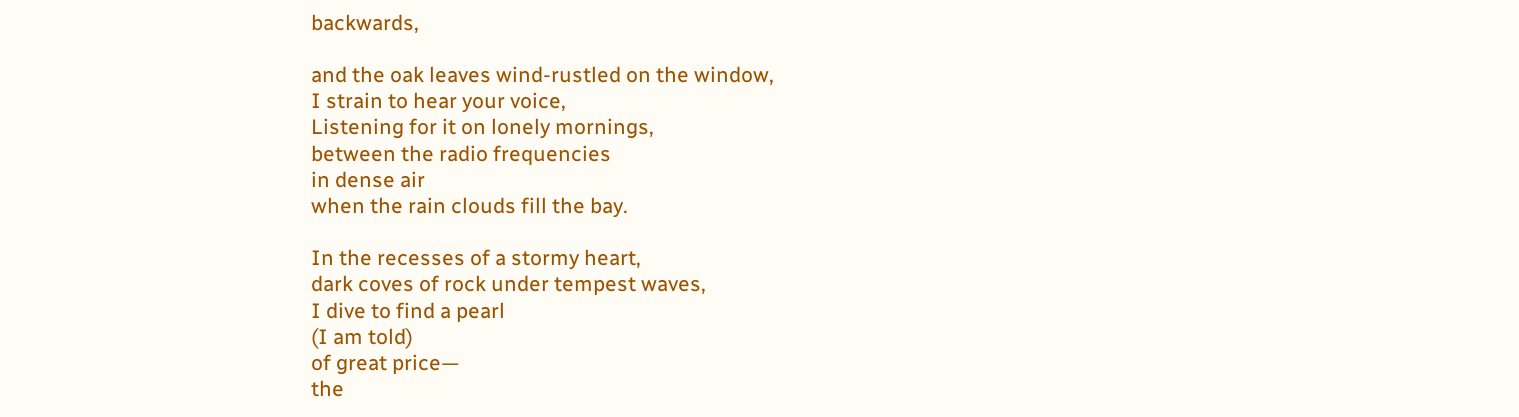backwards,

and the oak leaves wind-rustled on the window,
I strain to hear your voice,
Listening for it on lonely mornings,
between the radio frequencies
in dense air
when the rain clouds fill the bay.

In the recesses of a stormy heart,
dark coves of rock under tempest waves,
I dive to find a pearl
(I am told)
of great price—
the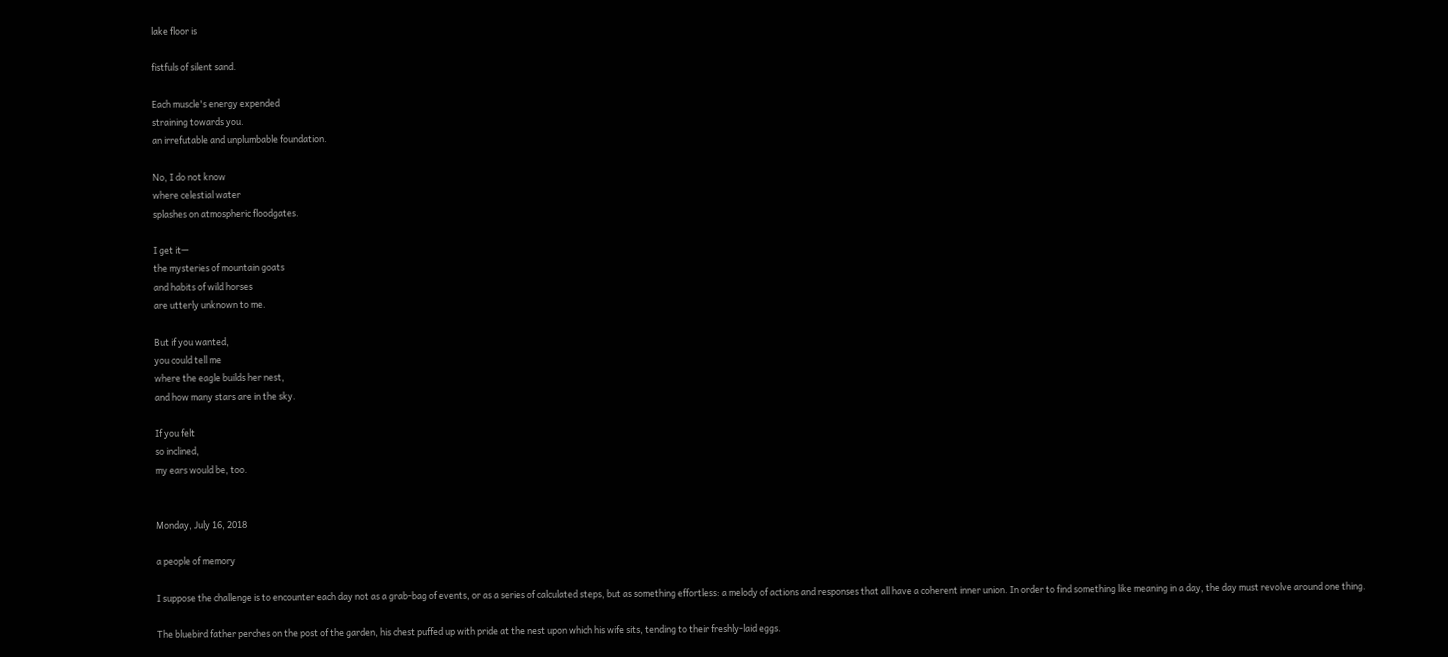lake floor is

fistfuls of silent sand.

Each muscle's energy expended
straining towards you.
an irrefutable and unplumbable foundation.

No, I do not know
where celestial water
splashes on atmospheric floodgates.

I get it—
the mysteries of mountain goats
and habits of wild horses
are utterly unknown to me.

But if you wanted,
you could tell me
where the eagle builds her nest,
and how many stars are in the sky.

If you felt
so inclined,
my ears would be, too.


Monday, July 16, 2018

a people of memory

I suppose the challenge is to encounter each day not as a grab-bag of events, or as a series of calculated steps, but as something effortless: a melody of actions and responses that all have a coherent inner union. In order to find something like meaning in a day, the day must revolve around one thing.

The bluebird father perches on the post of the garden, his chest puffed up with pride at the nest upon which his wife sits, tending to their freshly-laid eggs.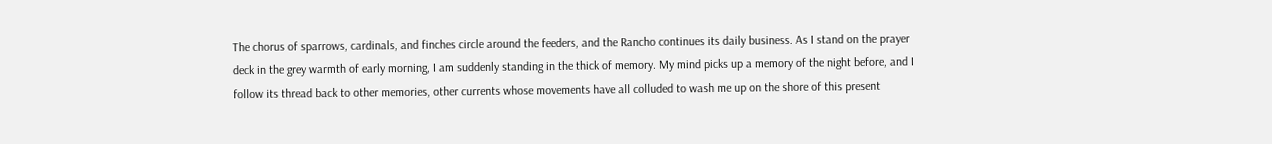The chorus of sparrows, cardinals, and finches circle around the feeders, and the Rancho continues its daily business. As I stand on the prayer deck in the grey warmth of early morning, I am suddenly standing in the thick of memory. My mind picks up a memory of the night before, and I follow its thread back to other memories, other currents whose movements have all colluded to wash me up on the shore of this present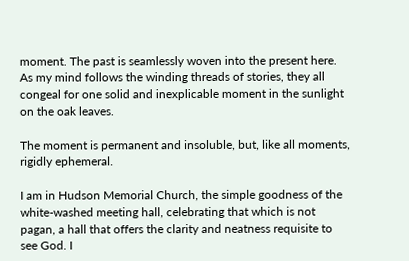moment. The past is seamlessly woven into the present here. As my mind follows the winding threads of stories, they all congeal for one solid and inexplicable moment in the sunlight on the oak leaves.

The moment is permanent and insoluble, but, like all moments, rigidly ephemeral.

I am in Hudson Memorial Church, the simple goodness of the white-washed meeting hall, celebrating that which is not pagan, a hall that offers the clarity and neatness requisite to see God. I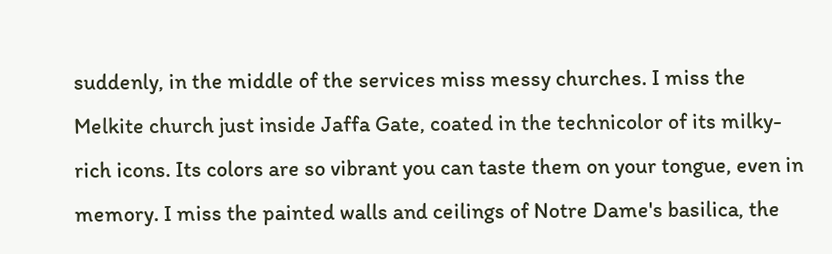suddenly, in the middle of the services miss messy churches. I miss the Melkite church just inside Jaffa Gate, coated in the technicolor of its milky-rich icons. Its colors are so vibrant you can taste them on your tongue, even in memory. I miss the painted walls and ceilings of Notre Dame's basilica, the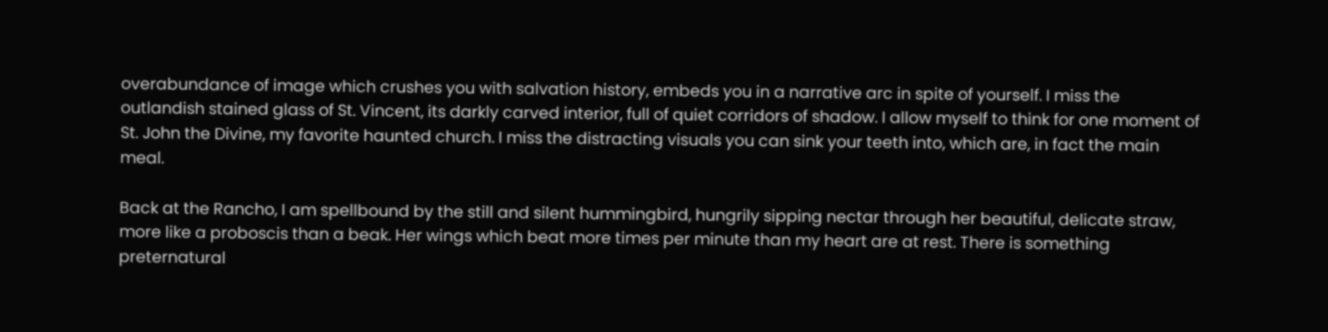overabundance of image which crushes you with salvation history, embeds you in a narrative arc in spite of yourself. I miss the outlandish stained glass of St. Vincent, its darkly carved interior, full of quiet corridors of shadow. I allow myself to think for one moment of St. John the Divine, my favorite haunted church. I miss the distracting visuals you can sink your teeth into, which are, in fact the main meal.

Back at the Rancho, I am spellbound by the still and silent hummingbird, hungrily sipping nectar through her beautiful, delicate straw, more like a proboscis than a beak. Her wings which beat more times per minute than my heart are at rest. There is something preternatural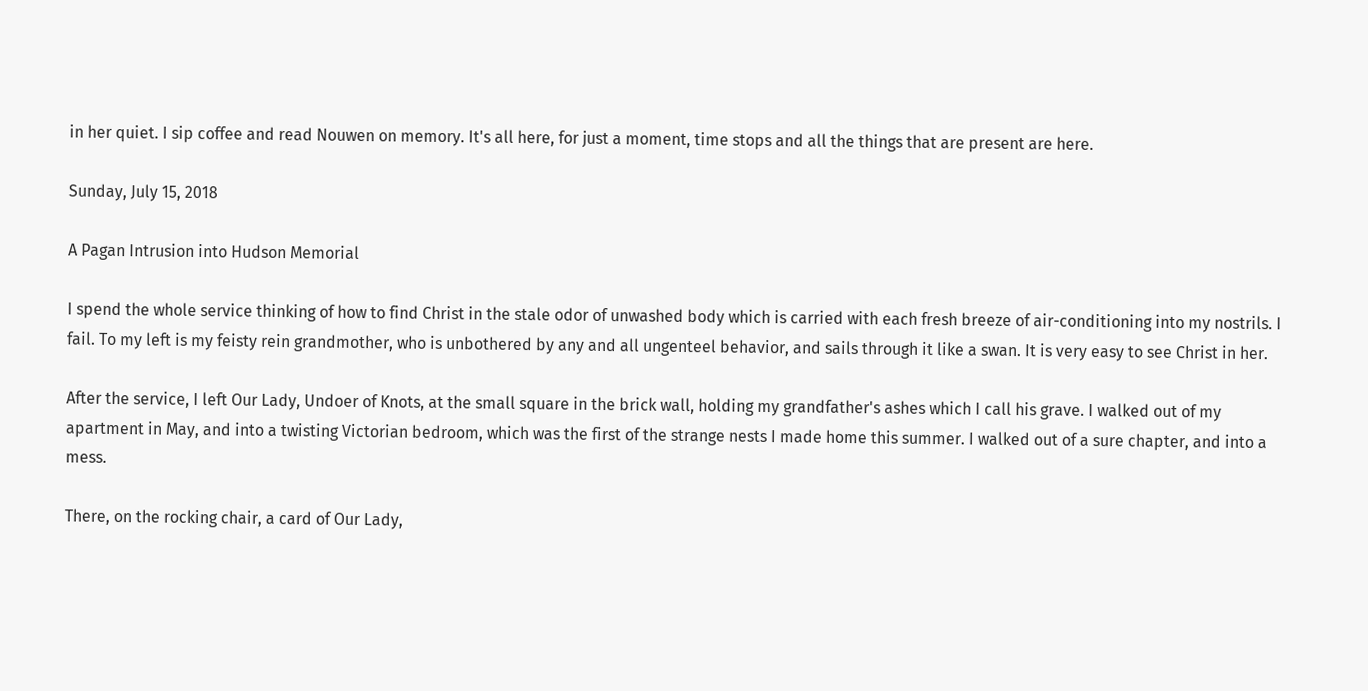in her quiet. I sip coffee and read Nouwen on memory. It's all here, for just a moment, time stops and all the things that are present are here.

Sunday, July 15, 2018

A Pagan Intrusion into Hudson Memorial

I spend the whole service thinking of how to find Christ in the stale odor of unwashed body which is carried with each fresh breeze of air-conditioning into my nostrils. I fail. To my left is my feisty rein grandmother, who is unbothered by any and all ungenteel behavior, and sails through it like a swan. It is very easy to see Christ in her.

After the service, I left Our Lady, Undoer of Knots, at the small square in the brick wall, holding my grandfather's ashes which I call his grave. I walked out of my apartment in May, and into a twisting Victorian bedroom, which was the first of the strange nests I made home this summer. I walked out of a sure chapter, and into a mess.

There, on the rocking chair, a card of Our Lady,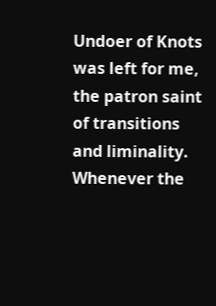Undoer of Knots was left for me, the patron saint of transitions and liminality. Whenever the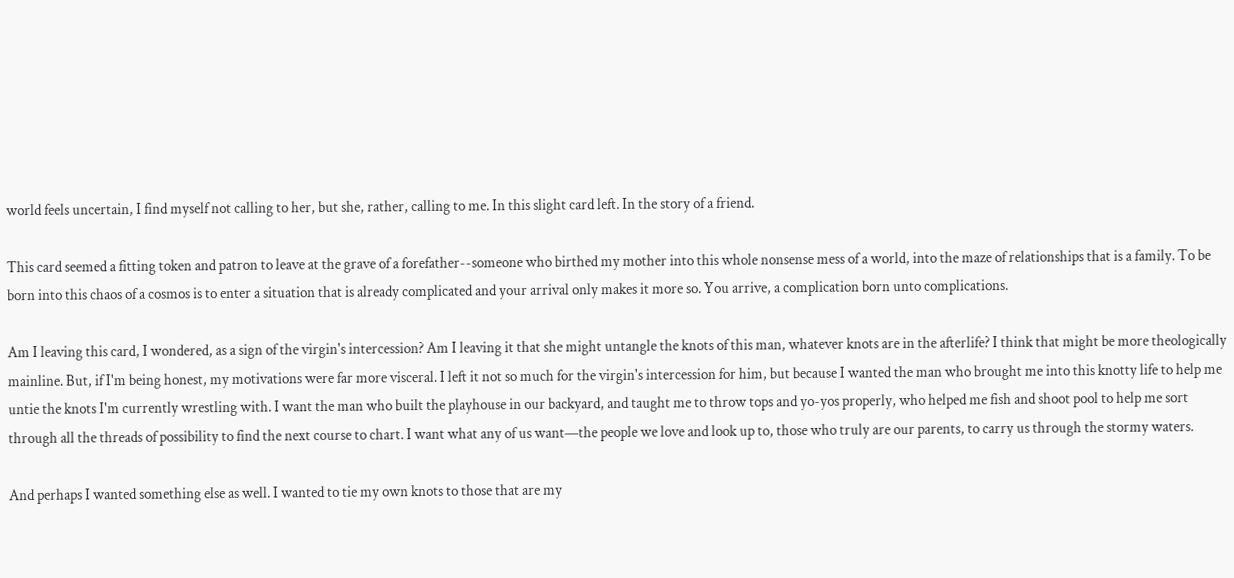world feels uncertain, I find myself not calling to her, but she, rather, calling to me. In this slight card left. In the story of a friend.

This card seemed a fitting token and patron to leave at the grave of a forefather--someone who birthed my mother into this whole nonsense mess of a world, into the maze of relationships that is a family. To be born into this chaos of a cosmos is to enter a situation that is already complicated and your arrival only makes it more so. You arrive, a complication born unto complications.

Am I leaving this card, I wondered, as a sign of the virgin's intercession? Am I leaving it that she might untangle the knots of this man, whatever knots are in the afterlife? I think that might be more theologically mainline. But, if I'm being honest, my motivations were far more visceral. I left it not so much for the virgin's intercession for him, but because I wanted the man who brought me into this knotty life to help me untie the knots I'm currently wrestling with. I want the man who built the playhouse in our backyard, and taught me to throw tops and yo-yos properly, who helped me fish and shoot pool to help me sort through all the threads of possibility to find the next course to chart. I want what any of us want—the people we love and look up to, those who truly are our parents, to carry us through the stormy waters.

And perhaps I wanted something else as well. I wanted to tie my own knots to those that are my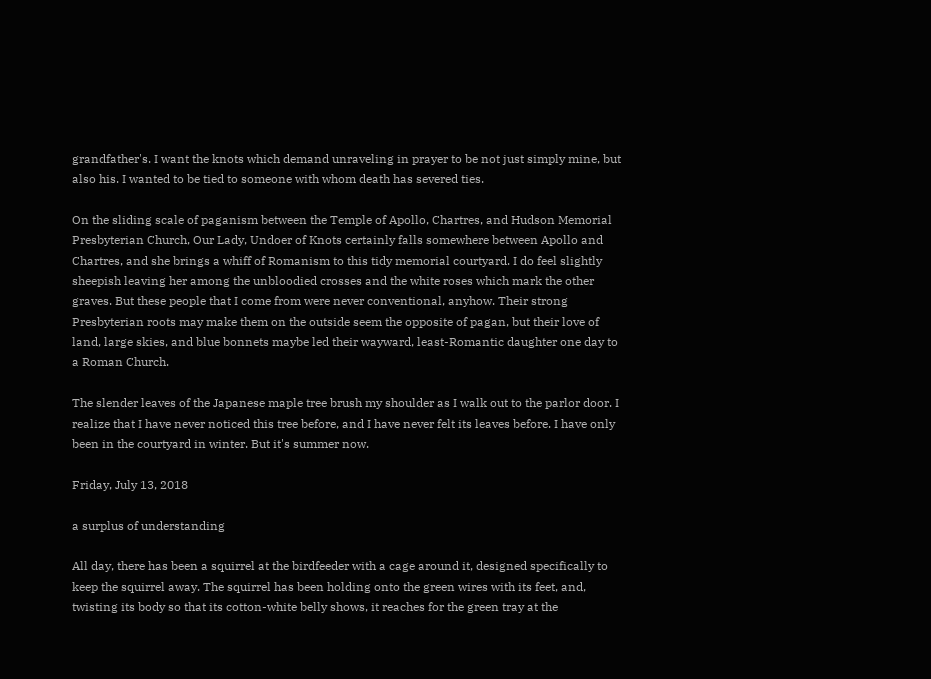grandfather's. I want the knots which demand unraveling in prayer to be not just simply mine, but also his. I wanted to be tied to someone with whom death has severed ties.

On the sliding scale of paganism between the Temple of Apollo, Chartres, and Hudson Memorial Presbyterian Church, Our Lady, Undoer of Knots certainly falls somewhere between Apollo and Chartres, and she brings a whiff of Romanism to this tidy memorial courtyard. I do feel slightly sheepish leaving her among the unbloodied crosses and the white roses which mark the other graves. But these people that I come from were never conventional, anyhow. Their strong Presbyterian roots may make them on the outside seem the opposite of pagan, but their love of land, large skies, and blue bonnets maybe led their wayward, least-Romantic daughter one day to a Roman Church.

The slender leaves of the Japanese maple tree brush my shoulder as I walk out to the parlor door. I realize that I have never noticed this tree before, and I have never felt its leaves before. I have only been in the courtyard in winter. But it's summer now.

Friday, July 13, 2018

a surplus of understanding

All day, there has been a squirrel at the birdfeeder with a cage around it, designed specifically to keep the squirrel away. The squirrel has been holding onto the green wires with its feet, and, twisting its body so that its cotton-white belly shows, it reaches for the green tray at the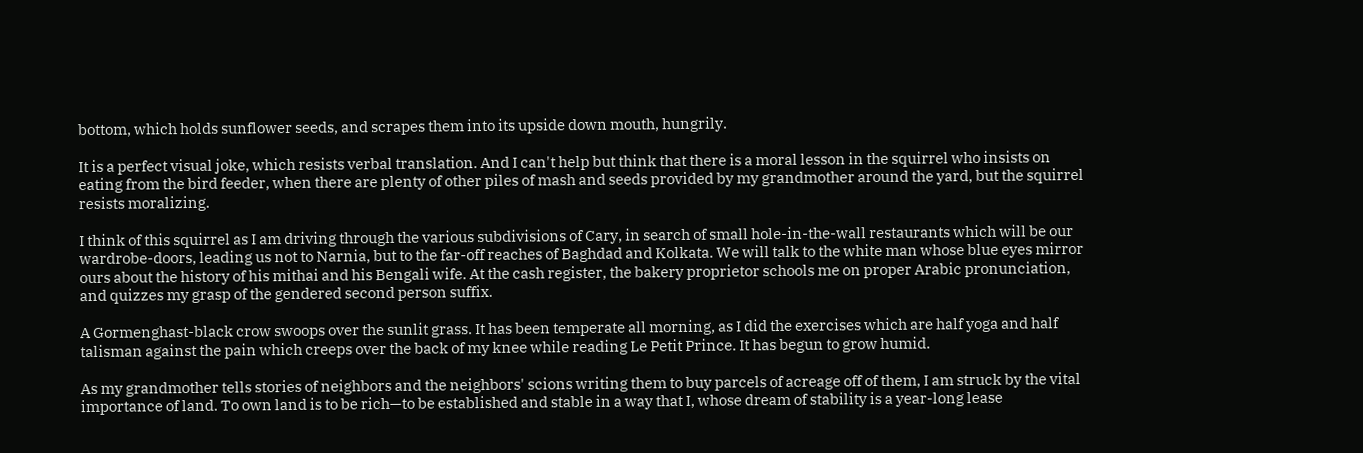bottom, which holds sunflower seeds, and scrapes them into its upside down mouth, hungrily.

It is a perfect visual joke, which resists verbal translation. And I can't help but think that there is a moral lesson in the squirrel who insists on eating from the bird feeder, when there are plenty of other piles of mash and seeds provided by my grandmother around the yard, but the squirrel resists moralizing.

I think of this squirrel as I am driving through the various subdivisions of Cary, in search of small hole-in-the-wall restaurants which will be our wardrobe-doors, leading us not to Narnia, but to the far-off reaches of Baghdad and Kolkata. We will talk to the white man whose blue eyes mirror ours about the history of his mithai and his Bengali wife. At the cash register, the bakery proprietor schools me on proper Arabic pronunciation, and quizzes my grasp of the gendered second person suffix.

A Gormenghast-black crow swoops over the sunlit grass. It has been temperate all morning, as I did the exercises which are half yoga and half talisman against the pain which creeps over the back of my knee while reading Le Petit Prince. It has begun to grow humid.

As my grandmother tells stories of neighbors and the neighbors' scions writing them to buy parcels of acreage off of them, I am struck by the vital importance of land. To own land is to be rich—to be established and stable in a way that I, whose dream of stability is a year-long lease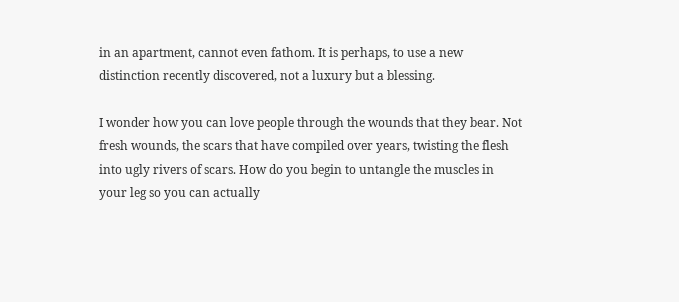in an apartment, cannot even fathom. It is perhaps, to use a new distinction recently discovered, not a luxury but a blessing.

I wonder how you can love people through the wounds that they bear. Not fresh wounds, the scars that have compiled over years, twisting the flesh into ugly rivers of scars. How do you begin to untangle the muscles in your leg so you can actually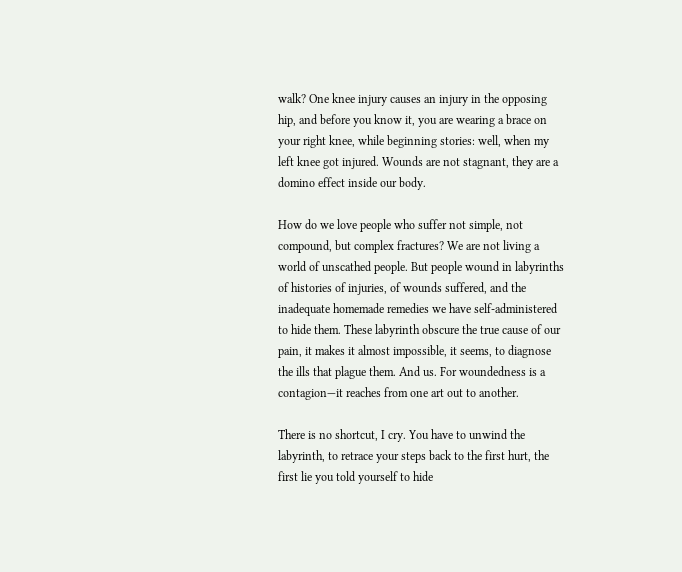walk? One knee injury causes an injury in the opposing hip, and before you know it, you are wearing a brace on your right knee, while beginning stories: well, when my left knee got injured. Wounds are not stagnant, they are a domino effect inside our body.

How do we love people who suffer not simple, not compound, but complex fractures? We are not living a world of unscathed people. But people wound in labyrinths of histories of injuries, of wounds suffered, and the inadequate homemade remedies we have self-administered to hide them. These labyrinth obscure the true cause of our pain, it makes it almost impossible, it seems, to diagnose the ills that plague them. And us. For woundedness is a contagion—it reaches from one art out to another.

There is no shortcut, I cry. You have to unwind the labyrinth, to retrace your steps back to the first hurt, the first lie you told yourself to hide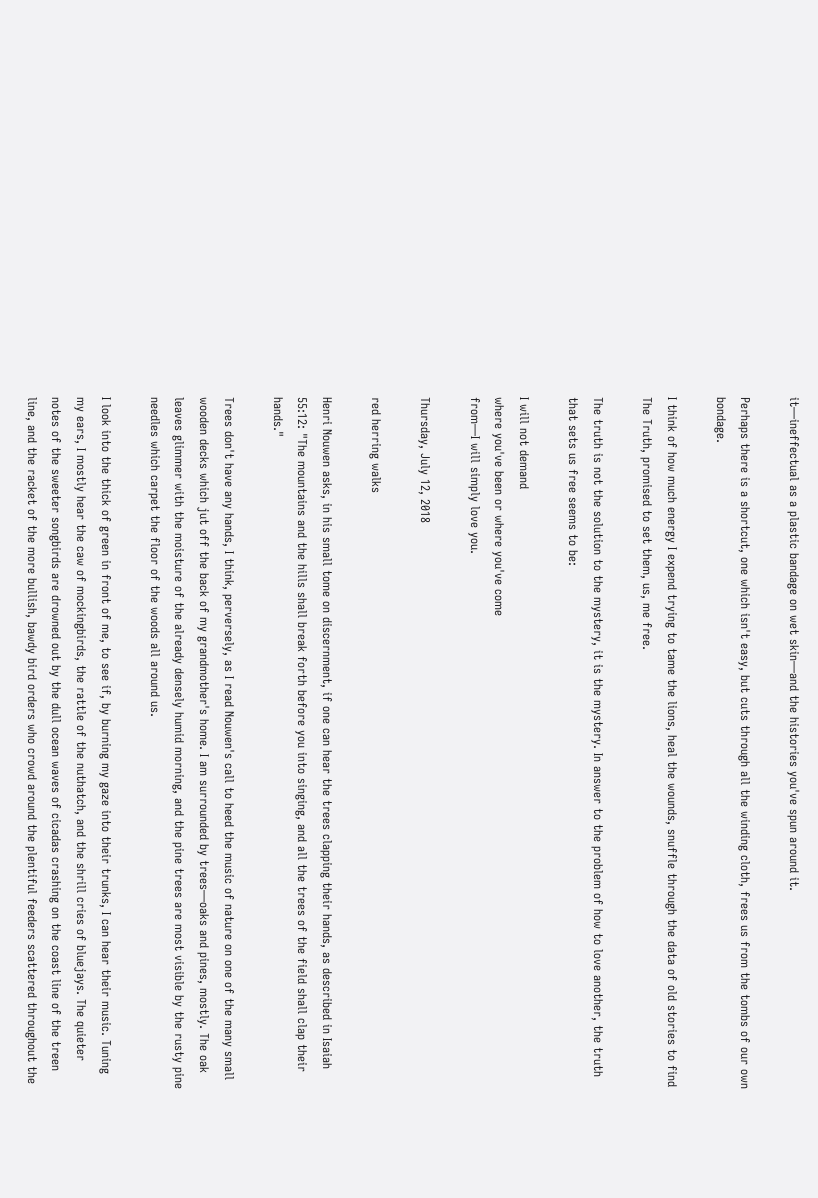it—ineffectual as a plastic bandage on wet skin—and the histories you've spun around it.

Perhaps there is a shortcut, one which isn't easy, but cuts through all the winding cloth, frees us from the tombs of our own bondage.

I think of how much energy I expend trying to tame the lions, heal the wounds, snuffle through the data of old stories to find The Truth, promised to set them, us, me free.

The truth is not the solution to the mystery, it is the mystery. In answer to the problem of how to love another, the truth that sets us free seems to be:

I will not demand
where you've been or where you've come
from—I will simply love you.

Thursday, July 12, 2018

red herring walks

Henri Nouwen asks, in his small tome on discernment, if one can hear the trees clapping their hands, as described in Isaiah 55:12: "The mountains and the hills shall break forth before you into singing, and all the trees of the field shall clap their hands."

Trees don't have any hands, I think, perversely, as I read Nouwen's call to heed the music of nature on one of the many small wooden decks which jut off the back of my grandmother's home. I am surrounded by trees—oaks and pines, mostly. The oak leaves glimmer with the moisture of the already densely humid morning, and the pine trees are most visible by the rusty pine needles which carpet the floor of the woods all around us.

I look into the thick of green in front of me, to see if, by burning my gaze into their trunks, I can hear their music. Tuning my ears, I mostly hear the caw of mockingbirds, the rattle of the nuthatch, and the shrill cries of bluejays. The quieter notes of the sweeter songbirds are drowned out by the dull ocean waves of cicadas crashing on the coast line of the treen line, and the racket of the more bullish, bawdy bird orders who crowd around the plentiful feeders scattered throughout the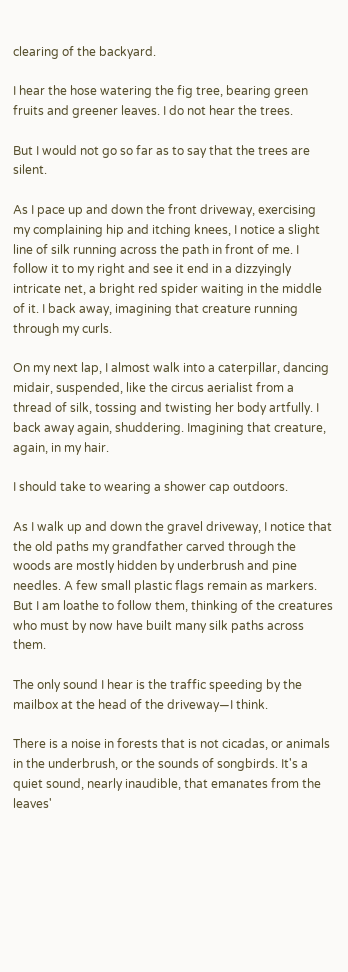clearing of the backyard.

I hear the hose watering the fig tree, bearing green fruits and greener leaves. I do not hear the trees.

But I would not go so far as to say that the trees are silent.

As I pace up and down the front driveway, exercising my complaining hip and itching knees, I notice a slight line of silk running across the path in front of me. I follow it to my right and see it end in a dizzyingly intricate net, a bright red spider waiting in the middle of it. I back away, imagining that creature running through my curls.

On my next lap, I almost walk into a caterpillar, dancing midair, suspended, like the circus aerialist from a thread of silk, tossing and twisting her body artfully. I back away again, shuddering. Imagining that creature, again, in my hair.

I should take to wearing a shower cap outdoors.

As I walk up and down the gravel driveway, I notice that the old paths my grandfather carved through the woods are mostly hidden by underbrush and pine needles. A few small plastic flags remain as markers. But I am loathe to follow them, thinking of the creatures who must by now have built many silk paths across them.

The only sound I hear is the traffic speeding by the mailbox at the head of the driveway—I think.

There is a noise in forests that is not cicadas, or animals in the underbrush, or the sounds of songbirds. It's a quiet sound, nearly inaudible, that emanates from the leaves'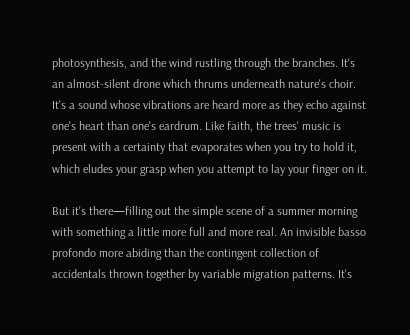photosynthesis, and the wind rustling through the branches. It's an almost-silent drone which thrums underneath nature's choir. It's a sound whose vibrations are heard more as they echo against one's heart than one's eardrum. Like faith, the trees' music is present with a certainty that evaporates when you try to hold it, which eludes your grasp when you attempt to lay your finger on it.

But it's there—filling out the simple scene of a summer morning with something a little more full and more real. An invisible basso profondo more abiding than the contingent collection of accidentals thrown together by variable migration patterns. It's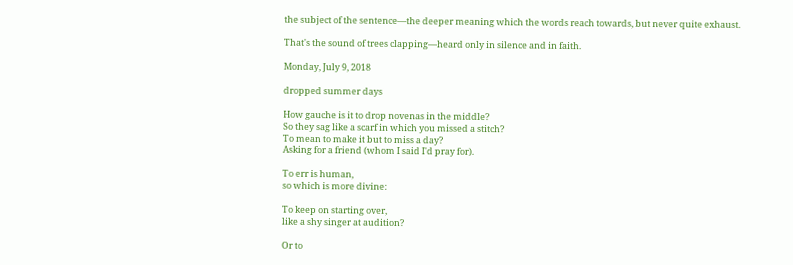the subject of the sentence—the deeper meaning which the words reach towards, but never quite exhaust.

That's the sound of trees clapping—heard only in silence and in faith.

Monday, July 9, 2018

dropped summer days

How gauche is it to drop novenas in the middle?
So they sag like a scarf in which you missed a stitch?
To mean to make it but to miss a day?
Asking for a friend (whom I said I'd pray for).

To err is human,
so which is more divine:

To keep on starting over,
like a shy singer at audition?

Or to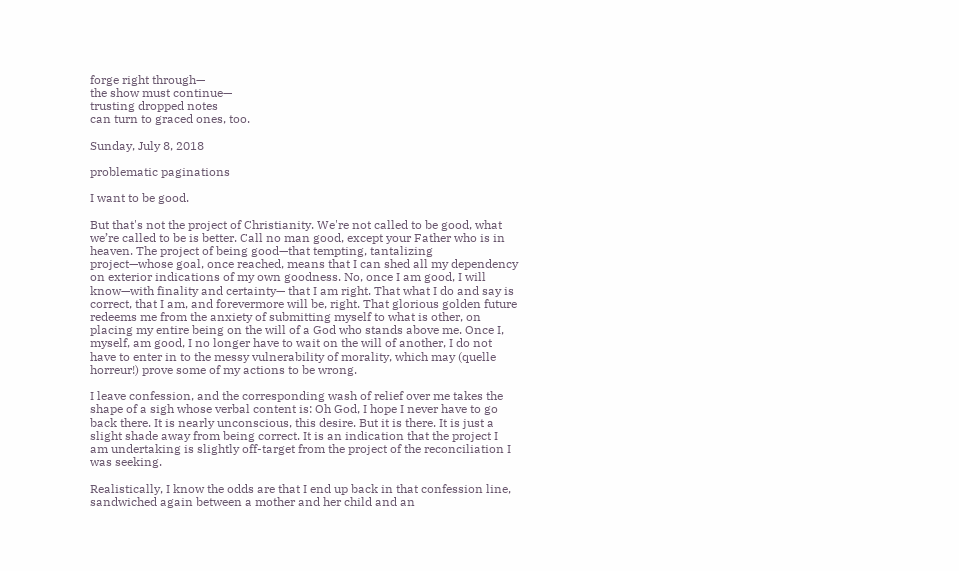forge right through—
the show must continue—
trusting dropped notes
can turn to graced ones, too.

Sunday, July 8, 2018

problematic paginations

I want to be good.

But that's not the project of Christianity. We're not called to be good, what we’re called to be is better. Call no man good, except your Father who is in heaven. The project of being good—that tempting, tantalizing project—whose goal, once reached, means that I can shed all my dependency on exterior indications of my own goodness. No, once I am good, I will know—with finality and certainty— that I am right. That what I do and say is correct, that I am, and forevermore will be, right. That glorious golden future redeems me from the anxiety of submitting myself to what is other, on placing my entire being on the will of a God who stands above me. Once I, myself, am good, I no longer have to wait on the will of another, I do not have to enter in to the messy vulnerability of morality, which may (quelle horreur!) prove some of my actions to be wrong.

I leave confession, and the corresponding wash of relief over me takes the shape of a sigh whose verbal content is: Oh God, I hope I never have to go back there. It is nearly unconscious, this desire. But it is there. It is just a slight shade away from being correct. It is an indication that the project I am undertaking is slightly off-target from the project of the reconciliation I was seeking.

Realistically, I know the odds are that I end up back in that confession line, sandwiched again between a mother and her child and an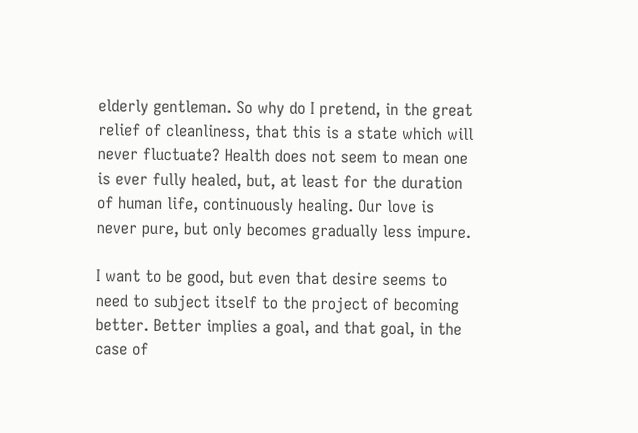elderly gentleman. So why do I pretend, in the great relief of cleanliness, that this is a state which will never fluctuate? Health does not seem to mean one is ever fully healed, but, at least for the duration of human life, continuously healing. Our love is never pure, but only becomes gradually less impure.

I want to be good, but even that desire seems to need to subject itself to the project of becoming better. Better implies a goal, and that goal, in the case of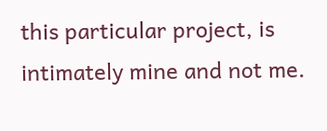this particular project, is intimately mine and not me.